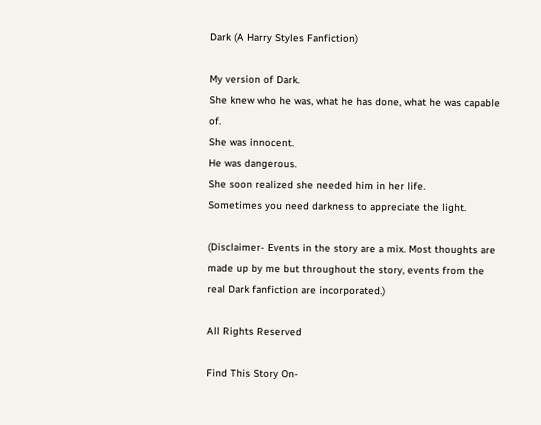Dark (A Harry Styles Fanfiction)

My version of Dark.
She knew who he was, what he has done, what he was capable of.
She was innocent.
He was dangerous.
She soon realized she needed him in her life.
Sometimes you need darkness to appreciate the light.

(Disclaimer- Events in the story are a mix. Most thoughts are made up by me but throughout the story, events from the real Dark fanfiction are incorporated.)

All Rights Reserved

Find This Story On-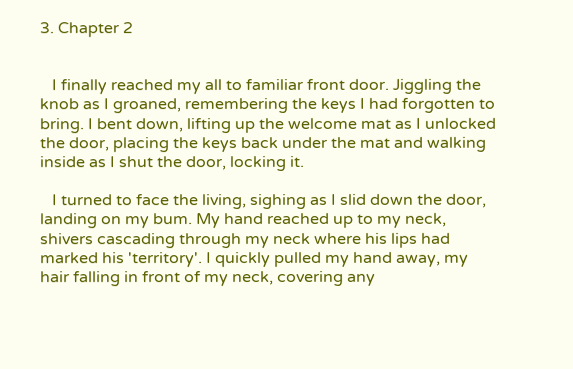3. Chapter 2


   I finally reached my all to familiar front door. Jiggling the knob as I groaned, remembering the keys I had forgotten to bring. I bent down, lifting up the welcome mat as I unlocked the door, placing the keys back under the mat and walking inside as I shut the door, locking it.

   I turned to face the living, sighing as I slid down the door, landing on my bum. My hand reached up to my neck, shivers cascading through my neck where his lips had marked his 'territory'. I quickly pulled my hand away, my hair falling in front of my neck, covering any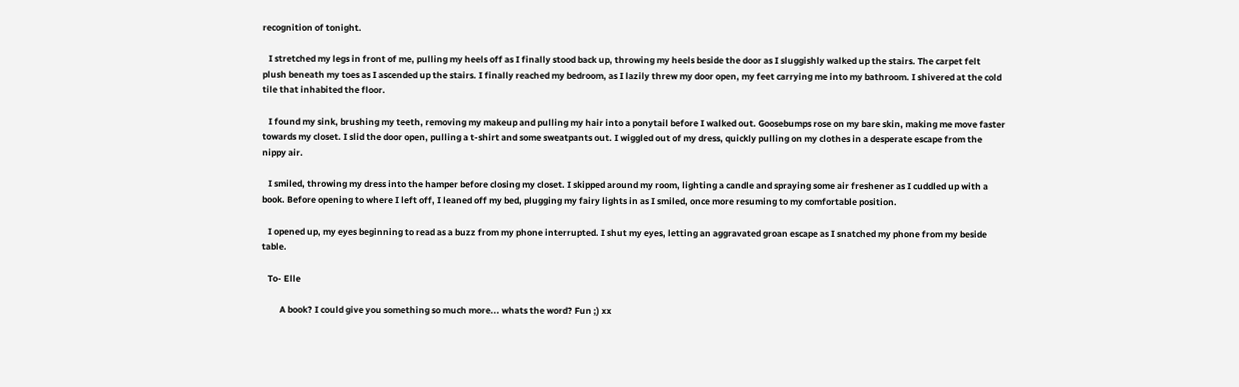recognition of tonight.

   I stretched my legs in front of me, pulling my heels off as I finally stood back up, throwing my heels beside the door as I sluggishly walked up the stairs. The carpet felt plush beneath my toes as I ascended up the stairs. I finally reached my bedroom, as I lazily threw my door open, my feet carrying me into my bathroom. I shivered at the cold tile that inhabited the floor.

   I found my sink, brushing my teeth, removing my makeup and pulling my hair into a ponytail before I walked out. Goosebumps rose on my bare skin, making me move faster towards my closet. I slid the door open, pulling a t-shirt and some sweatpants out. I wiggled out of my dress, quickly pulling on my clothes in a desperate escape from the nippy air.

   I smiled, throwing my dress into the hamper before closing my closet. I skipped around my room, lighting a candle and spraying some air freshener as I cuddled up with a book. Before opening to where I left off, I leaned off my bed, plugging my fairy lights in as I smiled, once more resuming to my comfortable position.

   I opened up, my eyes beginning to read as a buzz from my phone interrupted. I shut my eyes, letting an aggravated groan escape as I snatched my phone from my beside table.

   To- Elle

         A book? I could give you something so much more... whats the word? Fun ;) xx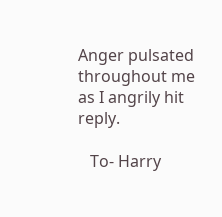Anger pulsated throughout me as I angrily hit reply.

   To- Harry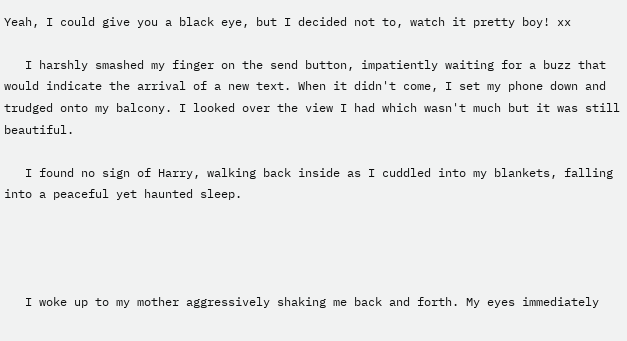Yeah, I could give you a black eye, but I decided not to, watch it pretty boy! xx

   I harshly smashed my finger on the send button, impatiently waiting for a buzz that would indicate the arrival of a new text. When it didn't come, I set my phone down and trudged onto my balcony. I looked over the view I had which wasn't much but it was still beautiful.

   I found no sign of Harry, walking back inside as I cuddled into my blankets, falling into a peaceful yet haunted sleep.




   I woke up to my mother aggressively shaking me back and forth. My eyes immediately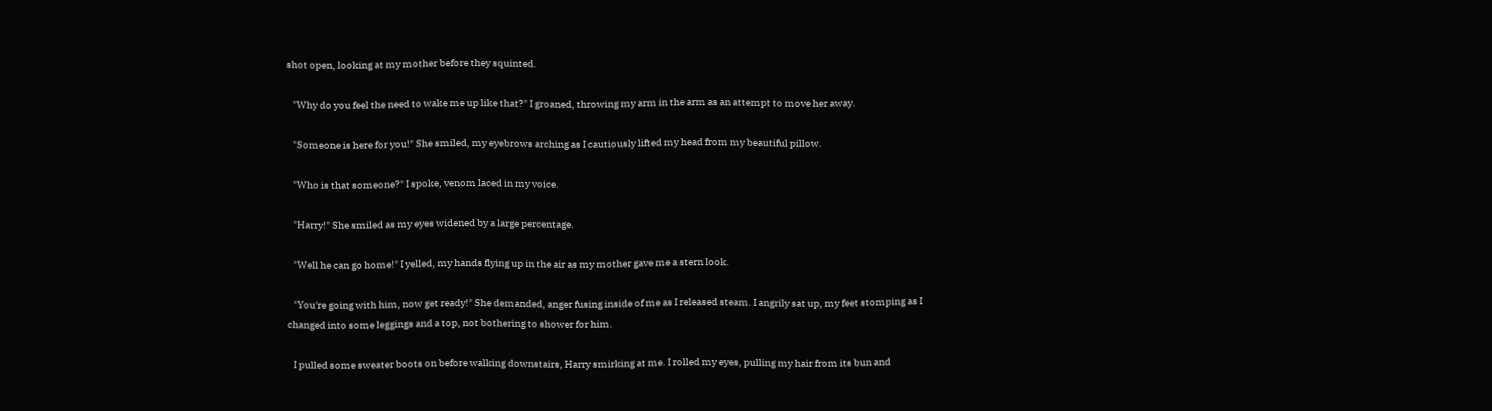shot open, looking at my mother before they squinted.

   "Why do you feel the need to wake me up like that?" I groaned, throwing my arm in the arm as an attempt to move her away.

   "Someone is here for you!" She smiled, my eyebrows arching as I cautiously lifted my head from my beautiful pillow.

   "Who is that someone?" I spoke, venom laced in my voice.

   "Harry!" She smiled as my eyes widened by a large percentage.

   "Well he can go home!" I yelled, my hands flying up in the air as my mother gave me a stern look.

   "You're going with him, now get ready!" She demanded, anger fusing inside of me as I released steam. I angrily sat up, my feet stomping as I changed into some leggings and a top, not bothering to shower for him.

   I pulled some sweater boots on before walking downstairs, Harry smirking at me. I rolled my eyes, pulling my hair from its bun and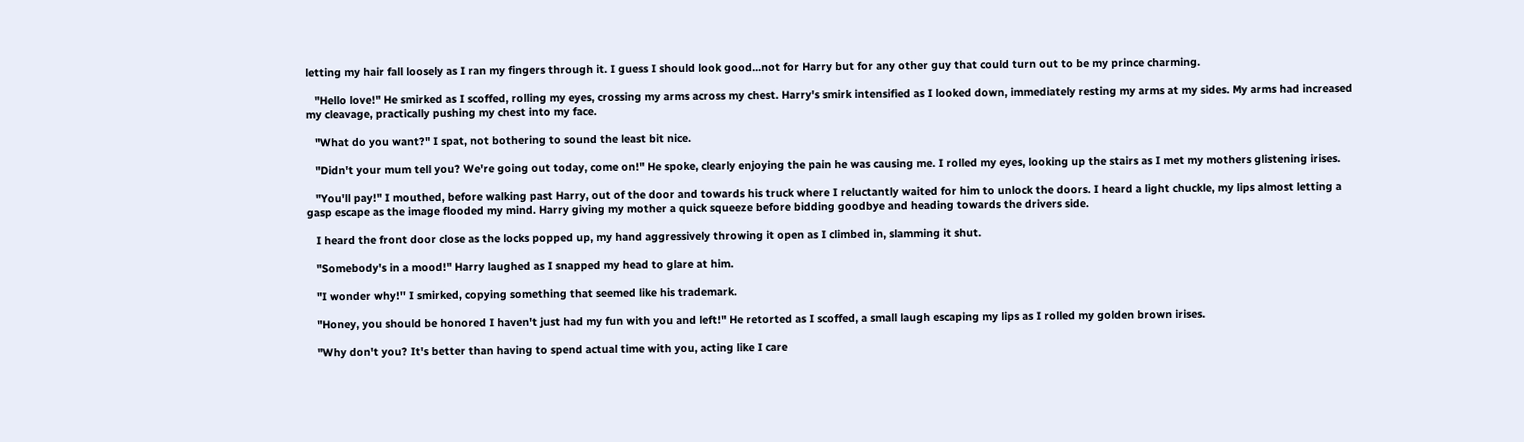letting my hair fall loosely as I ran my fingers through it. I guess I should look good...not for Harry but for any other guy that could turn out to be my prince charming.

   "Hello love!" He smirked as I scoffed, rolling my eyes, crossing my arms across my chest. Harry's smirk intensified as I looked down, immediately resting my arms at my sides. My arms had increased my cleavage, practically pushing my chest into my face.

   "What do you want?" I spat, not bothering to sound the least bit nice.

   "Didn't your mum tell you? We're going out today, come on!" He spoke, clearly enjoying the pain he was causing me. I rolled my eyes, looking up the stairs as I met my mothers glistening irises.

   "You'll pay!" I mouthed, before walking past Harry, out of the door and towards his truck where I reluctantly waited for him to unlock the doors. I heard a light chuckle, my lips almost letting a gasp escape as the image flooded my mind. Harry giving my mother a quick squeeze before bidding goodbye and heading towards the drivers side.

   I heard the front door close as the locks popped up, my hand aggressively throwing it open as I climbed in, slamming it shut.

   "Somebody's in a mood!" Harry laughed as I snapped my head to glare at him.

   "I wonder why!'' I smirked, copying something that seemed like his trademark.

   "Honey, you should be honored I haven't just had my fun with you and left!" He retorted as I scoffed, a small laugh escaping my lips as I rolled my golden brown irises.

   "Why don't you? It's better than having to spend actual time with you, acting like I care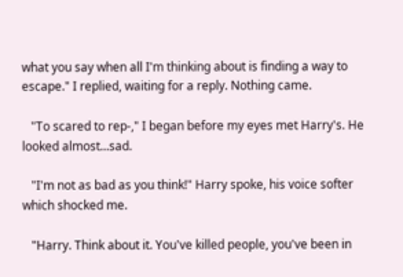what you say when all I'm thinking about is finding a way to escape." I replied, waiting for a reply. Nothing came.

   "To scared to rep-," I began before my eyes met Harry's. He looked almost...sad.

   "I'm not as bad as you think!" Harry spoke, his voice softer which shocked me.

   "Harry. Think about it. You've killed people, you've been in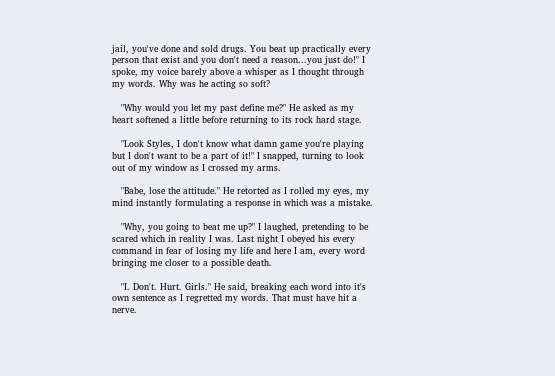jail, you've done and sold drugs. You beat up practically every person that exist and you don't need a reason...you just do!" I spoke, my voice barely above a whisper as I thought through my words. Why was he acting so soft?

   "Why would you let my past define me?" He asked as my heart softened a little before returning to its rock hard stage.

   "Look Styles, I don't know what damn game you're playing but I don't want to be a part of it!" I snapped, turning to look out of my window as I crossed my arms.

   "Babe, lose the attitude." He retorted as I rolled my eyes, my mind instantly formulating a response in which was a mistake.

   "Why, you going to beat me up?" I laughed, pretending to be scared which in reality I was. Last night I obeyed his every command in fear of losing my life and here I am, every word bringing me closer to a possible death.

   "I. Don't. Hurt. Girls." He said, breaking each word into it's own sentence as I regretted my words. That must have hit a nerve.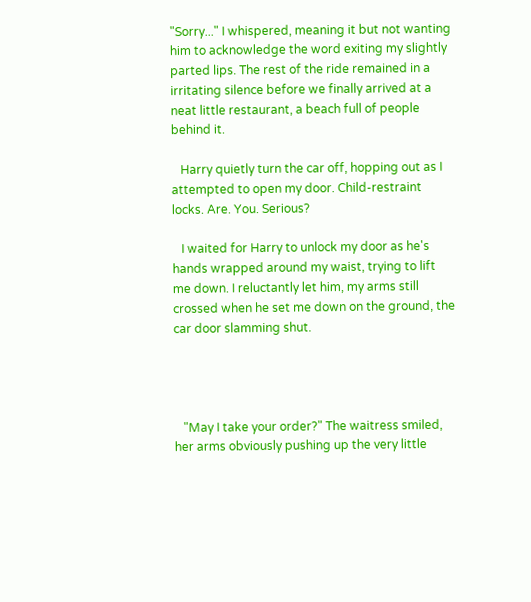"Sorry..." I whispered, meaning it but not wanting him to acknowledge the word exiting my slightly parted lips. The rest of the ride remained in a irritating silence before we finally arrived at a neat little restaurant, a beach full of people behind it.

   Harry quietly turn the car off, hopping out as I attempted to open my door. Child-restraint locks. Are. You. Serious?

   I waited for Harry to unlock my door as he's hands wrapped around my waist, trying to lift me down. I reluctantly let him, my arms still crossed when he set me down on the ground, the car door slamming shut.




   "May I take your order?" The waitress smiled, her arms obviously pushing up the very little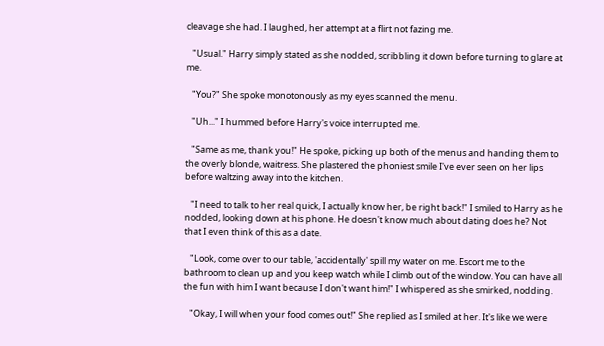cleavage she had. I laughed, her attempt at a flirt not fazing me.

   "Usual." Harry simply stated as she nodded, scribbling it down before turning to glare at me.

   "You?" She spoke monotonously as my eyes scanned the menu.

   "Uh..." I hummed before Harry's voice interrupted me.

   "Same as me, thank you!" He spoke, picking up both of the menus and handing them to the overly blonde, waitress. She plastered the phoniest smile I've ever seen on her lips before waltzing away into the kitchen.

   "I need to talk to her real quick, I actually know her, be right back!" I smiled to Harry as he nodded, looking down at his phone. He doesn't know much about dating does he? Not that I even think of this as a date.

   "Look, come over to our table, 'accidentally' spill my water on me. Escort me to the bathroom to clean up and you keep watch while I climb out of the window. You can have all the fun with him I want because I don't want him!" I whispered as she smirked, nodding.

   "Okay, I will when your food comes out!" She replied as I smiled at her. It's like we were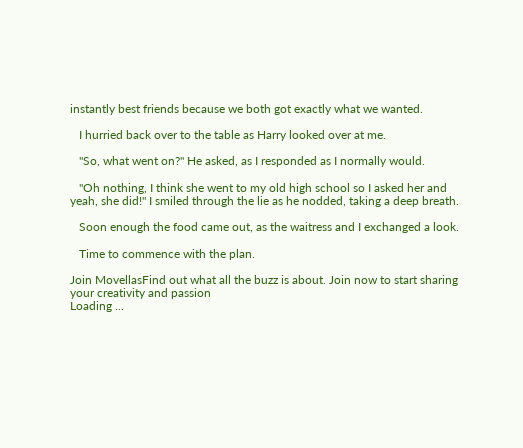instantly best friends because we both got exactly what we wanted.

   I hurried back over to the table as Harry looked over at me.

   "So, what went on?" He asked, as I responded as I normally would.

   "Oh nothing, I think she went to my old high school so I asked her and yeah, she did!" I smiled through the lie as he nodded, taking a deep breath.

   Soon enough the food came out, as the waitress and I exchanged a look.

   Time to commence with the plan.

Join MovellasFind out what all the buzz is about. Join now to start sharing your creativity and passion
Loading ...